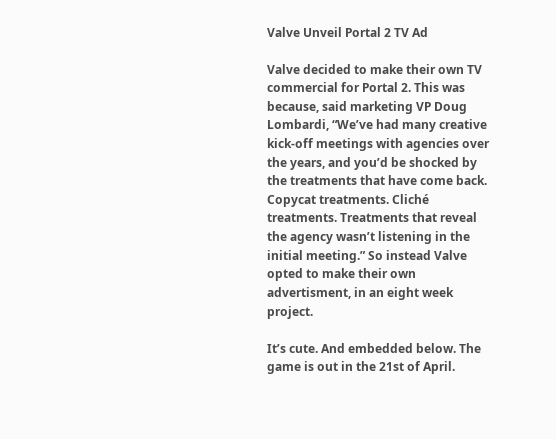Valve Unveil Portal 2 TV Ad

Valve decided to make their own TV commercial for Portal 2. This was because, said marketing VP Doug Lombardi, “We’ve had many creative kick-off meetings with agencies over the years, and you’d be shocked by the treatments that have come back. Copycat treatments. Cliché treatments. Treatments that reveal the agency wasn’t listening in the initial meeting.” So instead Valve opted to make their own advertisment, in an eight week project.

It’s cute. And embedded below. The game is out in the 21st of April.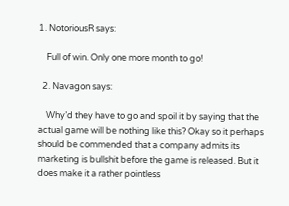1. NotoriousR says:

    Full of win. Only one more month to go!

  2. Navagon says:

    Why’d they have to go and spoil it by saying that the actual game will be nothing like this? Okay so it perhaps should be commended that a company admits its marketing is bullshit before the game is released. But it does make it a rather pointless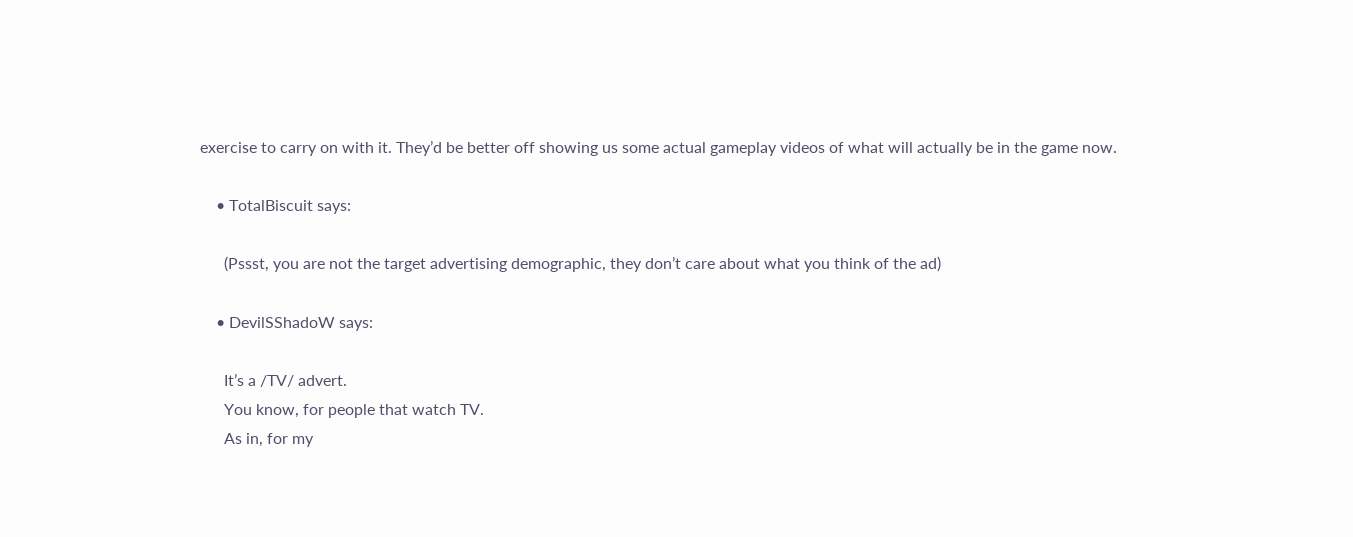exercise to carry on with it. They’d be better off showing us some actual gameplay videos of what will actually be in the game now.

    • TotalBiscuit says:

      (Pssst, you are not the target advertising demographic, they don’t care about what you think of the ad)

    • DevilSShadoW says:

      It’s a /TV/ advert.
      You know, for people that watch TV.
      As in, for my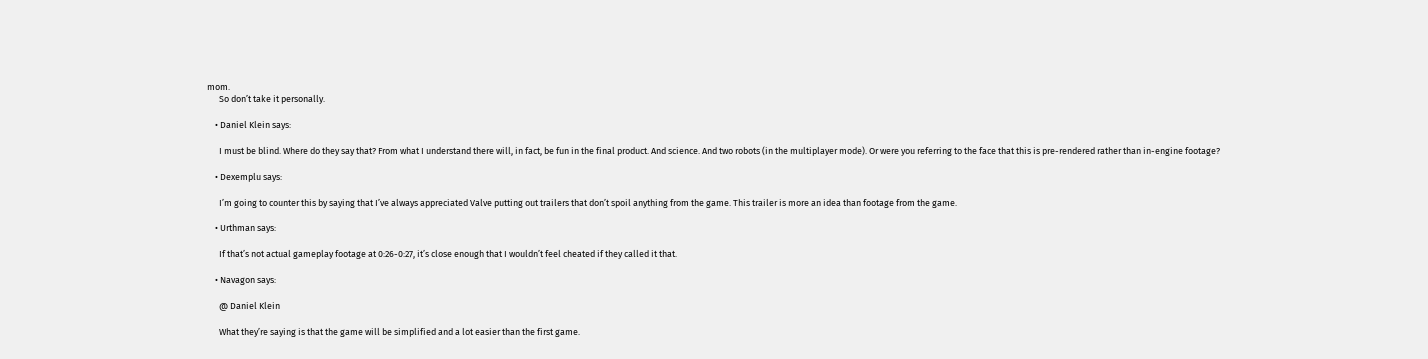mom.
      So don’t take it personally.

    • Daniel Klein says:

      I must be blind. Where do they say that? From what I understand there will, in fact, be fun in the final product. And science. And two robots (in the multiplayer mode). Or were you referring to the face that this is pre-rendered rather than in-engine footage?

    • Dexemplu says:

      I’m going to counter this by saying that I’ve always appreciated Valve putting out trailers that don’t spoil anything from the game. This trailer is more an idea than footage from the game.

    • Urthman says:

      If that’s not actual gameplay footage at 0:26-0:27, it’s close enough that I wouldn’t feel cheated if they called it that.

    • Navagon says:

      @ Daniel Klein

      What they’re saying is that the game will be simplified and a lot easier than the first game.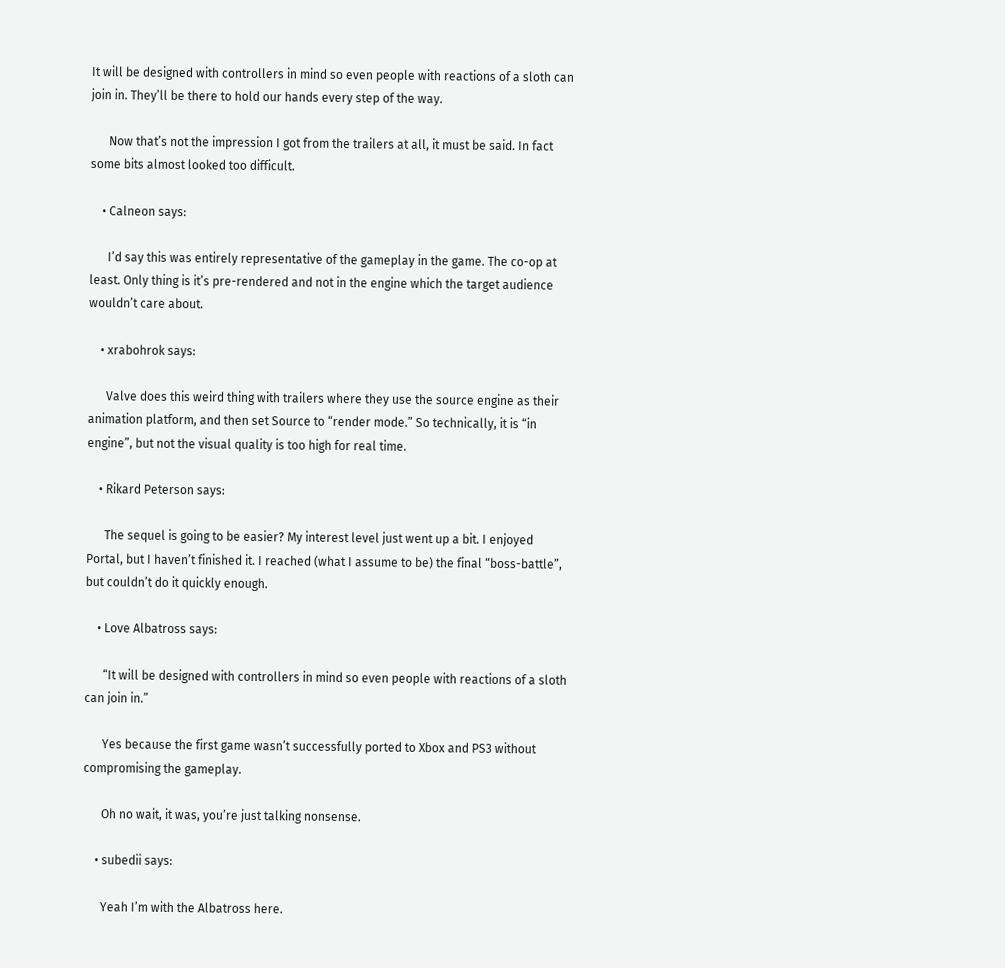It will be designed with controllers in mind so even people with reactions of a sloth can join in. They’ll be there to hold our hands every step of the way.

      Now that’s not the impression I got from the trailers at all, it must be said. In fact some bits almost looked too difficult.

    • Calneon says:

      I’d say this was entirely representative of the gameplay in the game. The co-op at least. Only thing is it’s pre-rendered and not in the engine which the target audience wouldn’t care about.

    • xrabohrok says:

      Valve does this weird thing with trailers where they use the source engine as their animation platform, and then set Source to “render mode.” So technically, it is “in engine”, but not the visual quality is too high for real time.

    • Rikard Peterson says:

      The sequel is going to be easier? My interest level just went up a bit. I enjoyed Portal, but I haven’t finished it. I reached (what I assume to be) the final “boss-battle”, but couldn’t do it quickly enough.

    • Love Albatross says:

      “It will be designed with controllers in mind so even people with reactions of a sloth can join in.”

      Yes because the first game wasn’t successfully ported to Xbox and PS3 without compromising the gameplay.

      Oh no wait, it was, you’re just talking nonsense.

    • subedii says:

      Yeah I’m with the Albatross here.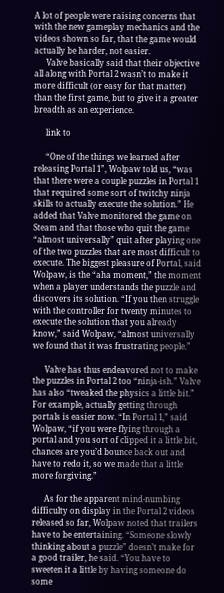A lot of people were raising concerns that with the new gameplay mechanics and the videos shown so far, that the game would actually be harder, not easier.
      Valve basically said that their objective all along with Portal 2 wasn’t to make it more difficult (or easy for that matter) than the first game, but to give it a greater breadth as an experience.

      link to

      “One of the things we learned after releasing Portal 1”, Wolpaw told us, “was that there were a couple puzzles in Portal 1 that required some sort of twitchy ninja skills to actually execute the solution.” He added that Valve monitored the game on Steam and that those who quit the game “almost universally” quit after playing one of the two puzzles that are most difficult to execute. The biggest pleasure of Portal, said Wolpaw, is the “aha moment,” the moment when a player understands the puzzle and discovers its solution. “If you then struggle with the controller for twenty minutes to execute the solution that you already know,” said Wolpaw, “almost universally we found that it was frustrating people.”

      Valve has thus endeavored not to make the puzzles in Portal 2 too “ninja-ish.” Valve has also “tweaked the physics a little bit.” For example, actually getting through portals is easier now. “In Portal 1,” said Wolpaw, “if you were flying through a portal and you sort of clipped it a little bit, chances are you’d bounce back out and have to redo it, so we made that a little more forgiving.”

      As for the apparent mind-numbing difficulty on display in the Portal 2 videos released so far, Wolpaw noted that trailers have to be entertaining. “Someone slowly thinking about a puzzle” doesn’t make for a good trailer, he said. “You have to sweeten it a little by having someone do some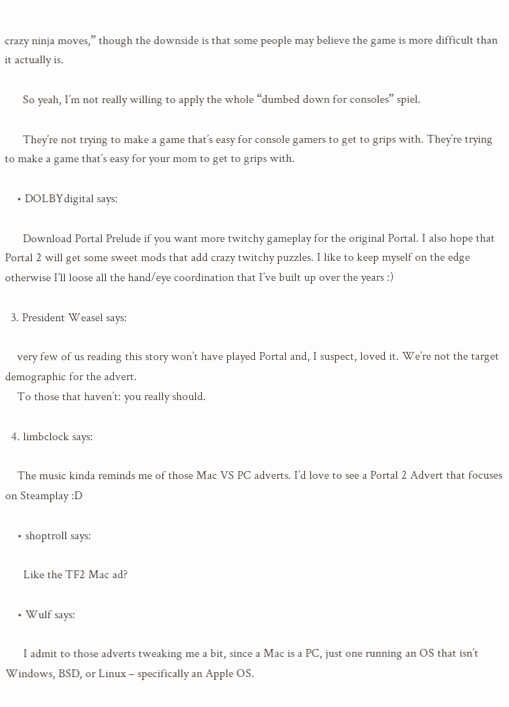crazy ninja moves,” though the downside is that some people may believe the game is more difficult than it actually is.

      So yeah, I’m not really willing to apply the whole “dumbed down for consoles” spiel.

      They’re not trying to make a game that’s easy for console gamers to get to grips with. They’re trying to make a game that’s easy for your mom to get to grips with.

    • DOLBYdigital says:

      Download Portal Prelude if you want more twitchy gameplay for the original Portal. I also hope that Portal 2 will get some sweet mods that add crazy twitchy puzzles. I like to keep myself on the edge otherwise I’ll loose all the hand/eye coordination that I’ve built up over the years :)

  3. President Weasel says:

    very few of us reading this story won’t have played Portal and, I suspect, loved it. We’re not the target demographic for the advert.
    To those that haven’t: you really should.

  4. limbclock says:

    The music kinda reminds me of those Mac VS PC adverts. I’d love to see a Portal 2 Advert that focuses on Steamplay :D

    • shoptroll says:

      Like the TF2 Mac ad?

    • Wulf says:

      I admit to those adverts tweaking me a bit, since a Mac is a PC, just one running an OS that isn’t Windows, BSD, or Linux – specifically an Apple OS.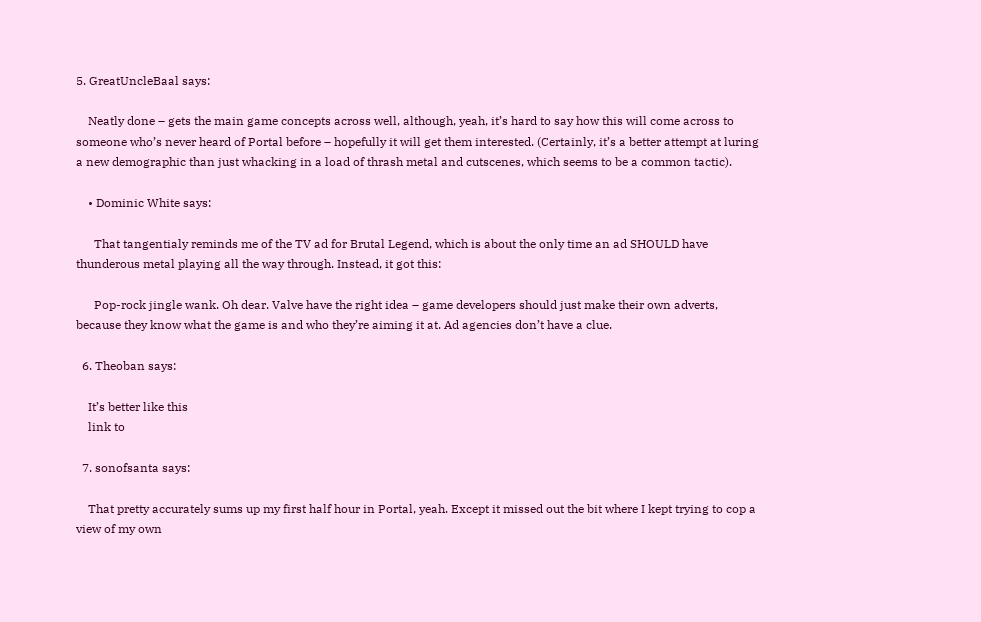5. GreatUncleBaal says:

    Neatly done – gets the main game concepts across well, although, yeah, it’s hard to say how this will come across to someone who’s never heard of Portal before – hopefully it will get them interested. (Certainly, it’s a better attempt at luring a new demographic than just whacking in a load of thrash metal and cutscenes, which seems to be a common tactic).

    • Dominic White says:

      That tangentialy reminds me of the TV ad for Brutal Legend, which is about the only time an ad SHOULD have thunderous metal playing all the way through. Instead, it got this:

      Pop-rock jingle wank. Oh dear. Valve have the right idea – game developers should just make their own adverts, because they know what the game is and who they’re aiming it at. Ad agencies don’t have a clue.

  6. Theoban says:

    It’s better like this
    link to

  7. sonofsanta says:

    That pretty accurately sums up my first half hour in Portal, yeah. Except it missed out the bit where I kept trying to cop a view of my own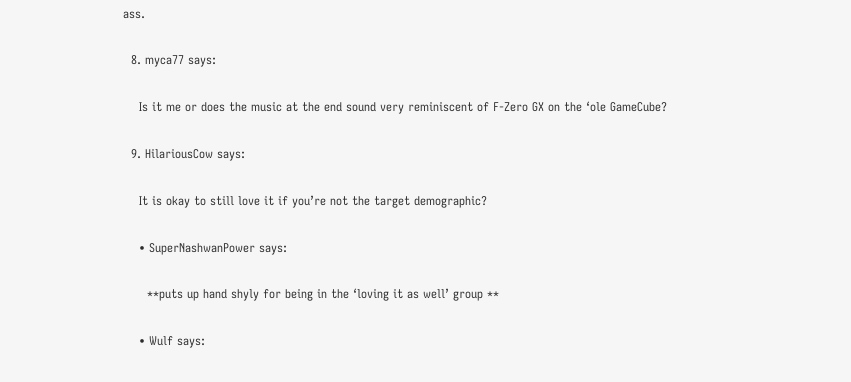ass.

  8. myca77 says:

    Is it me or does the music at the end sound very reminiscent of F-Zero GX on the ‘ole GameCube?

  9. HilariousCow says:

    It is okay to still love it if you’re not the target demographic?

    • SuperNashwanPower says:

      **puts up hand shyly for being in the ‘loving it as well’ group **

    • Wulf says: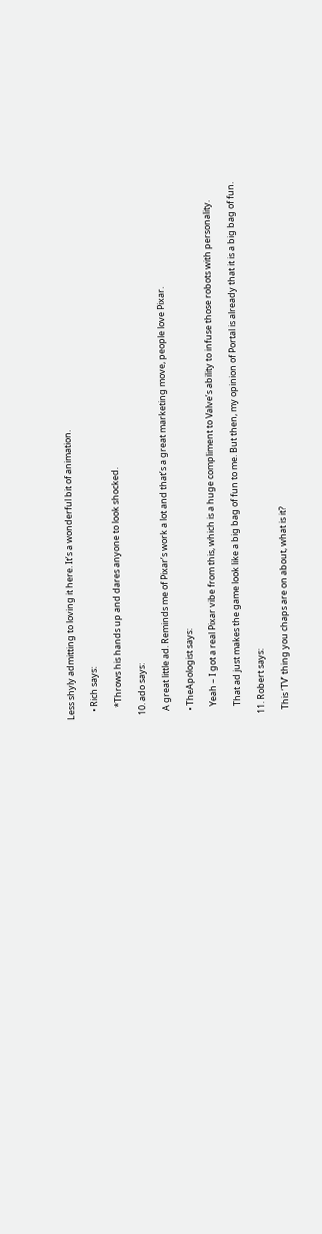Less shyly admitting to loving it here. It’s a wonderful bit of animation.

    • Rich says:

      *Throws his hands up and dares anyone to look shocked.

  10. ado says:

    A great little ad. Reminds me of Pixar’s work a lot and that’s a great marketing move, people love Pixar.

    • TheApologist says:

      Yeah – I got a real Pixar vibe from this, which is a huge compliment to Valve’s ability to infuse those robots with personality.

      That ad just makes the game look like a big bag of fun to me. But then, my opinion of Portal is already that it is a big bag of fun.

  11. Robert says:

    This ‘TV’ thing you chaps are on about, what is it?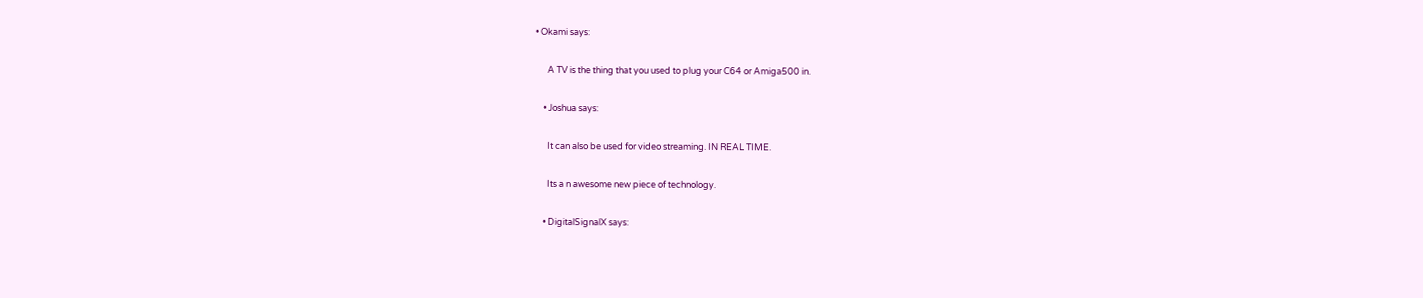• Okami says:

      A TV is the thing that you used to plug your C64 or Amiga500 in.

    • Joshua says:

      It can also be used for video streaming. IN REAL TIME.

      Its a n awesome new piece of technology.

    • DigitalSignalX says: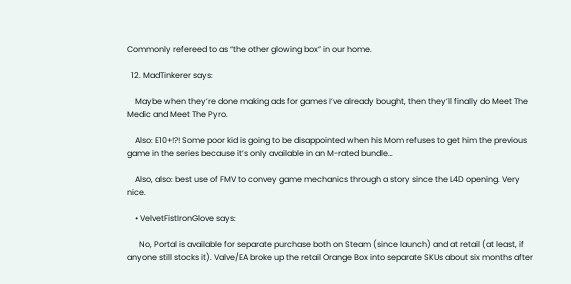Commonly refereed to as “the other glowing box” in our home.

  12. MadTinkerer says:

    Maybe when they’re done making ads for games I’ve already bought, then they’ll finally do Meet The Medic and Meet The Pyro.

    Also: E10+!?! Some poor kid is going to be disappointed when his Mom refuses to get him the previous game in the series because it’s only available in an M-rated bundle…

    Also, also: best use of FMV to convey game mechanics through a story since the L4D opening. Very nice.

    • VelvetFistIronGlove says:

      No, Portal is available for separate purchase both on Steam (since launch) and at retail (at least, if anyone still stocks it). Valve/EA broke up the retail Orange Box into separate SKUs about six months after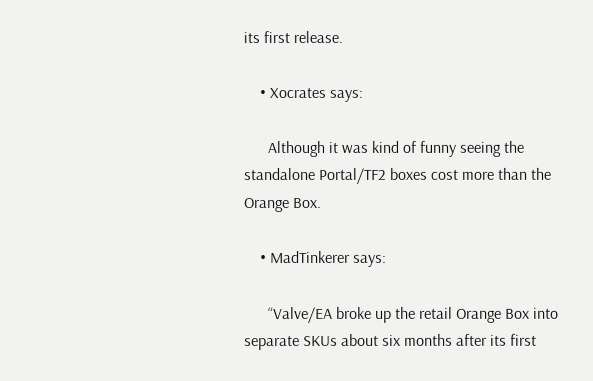its first release.

    • Xocrates says:

      Although it was kind of funny seeing the standalone Portal/TF2 boxes cost more than the Orange Box.

    • MadTinkerer says:

      “Valve/EA broke up the retail Orange Box into separate SKUs about six months after its first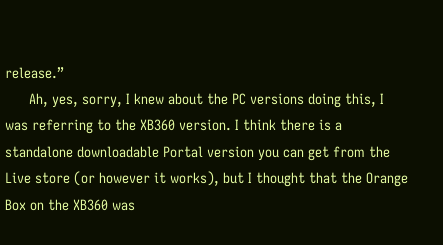release.”
      Ah, yes, sorry, I knew about the PC versions doing this, I was referring to the XB360 version. I think there is a standalone downloadable Portal version you can get from the Live store (or however it works), but I thought that the Orange Box on the XB360 was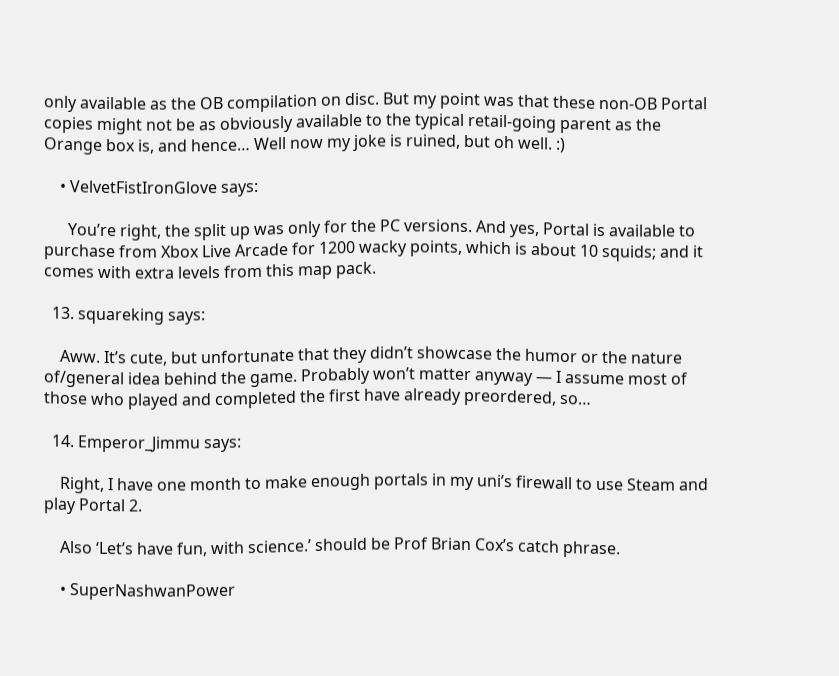only available as the OB compilation on disc. But my point was that these non-OB Portal copies might not be as obviously available to the typical retail-going parent as the Orange box is, and hence… Well now my joke is ruined, but oh well. :)

    • VelvetFistIronGlove says:

      You’re right, the split up was only for the PC versions. And yes, Portal is available to purchase from Xbox Live Arcade for 1200 wacky points, which is about 10 squids; and it comes with extra levels from this map pack.

  13. squareking says:

    Aww. It’s cute, but unfortunate that they didn’t showcase the humor or the nature of/general idea behind the game. Probably won’t matter anyway — I assume most of those who played and completed the first have already preordered, so…

  14. Emperor_Jimmu says:

    Right, I have one month to make enough portals in my uni’s firewall to use Steam and play Portal 2.

    Also ‘Let’s have fun, with science.’ should be Prof Brian Cox’s catch phrase.

    • SuperNashwanPower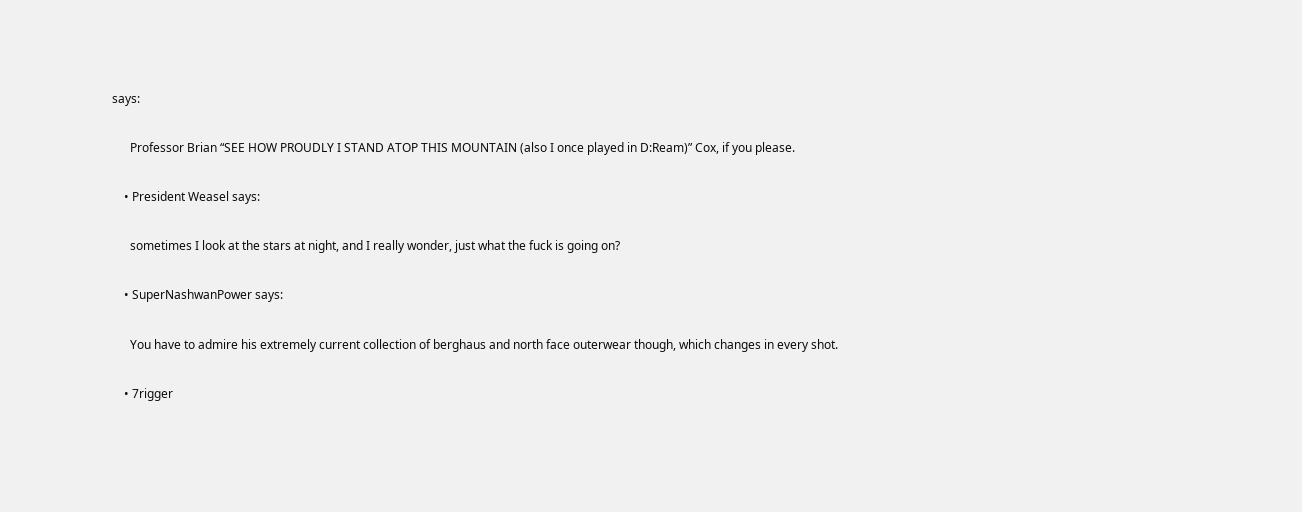says:

      Professor Brian “SEE HOW PROUDLY I STAND ATOP THIS MOUNTAIN (also I once played in D:Ream)” Cox, if you please.

    • President Weasel says:

      sometimes I look at the stars at night, and I really wonder, just what the fuck is going on?

    • SuperNashwanPower says:

      You have to admire his extremely current collection of berghaus and north face outerwear though, which changes in every shot.

    • 7rigger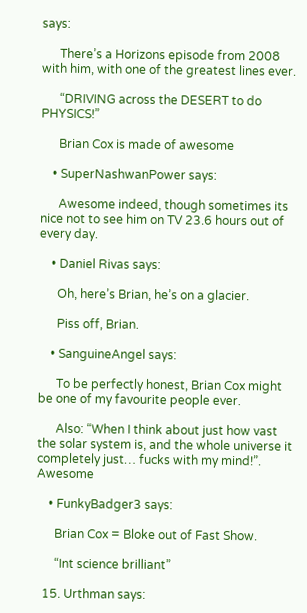says:

      There’s a Horizons episode from 2008 with him, with one of the greatest lines ever.

      “DRIVING across the DESERT to do PHYSICS!”

      Brian Cox is made of awesome

    • SuperNashwanPower says:

      Awesome indeed, though sometimes its nice not to see him on TV 23.6 hours out of every day.

    • Daniel Rivas says:

      Oh, here’s Brian, he’s on a glacier.

      Piss off, Brian.

    • SanguineAngel says:

      To be perfectly honest, Brian Cox might be one of my favourite people ever.

      Also: “When I think about just how vast the solar system is, and the whole universe it completely just… fucks with my mind!”. Awesome

    • FunkyBadger3 says:

      Brian Cox = Bloke out of Fast Show.

      “Int science brilliant”

  15. Urthman says: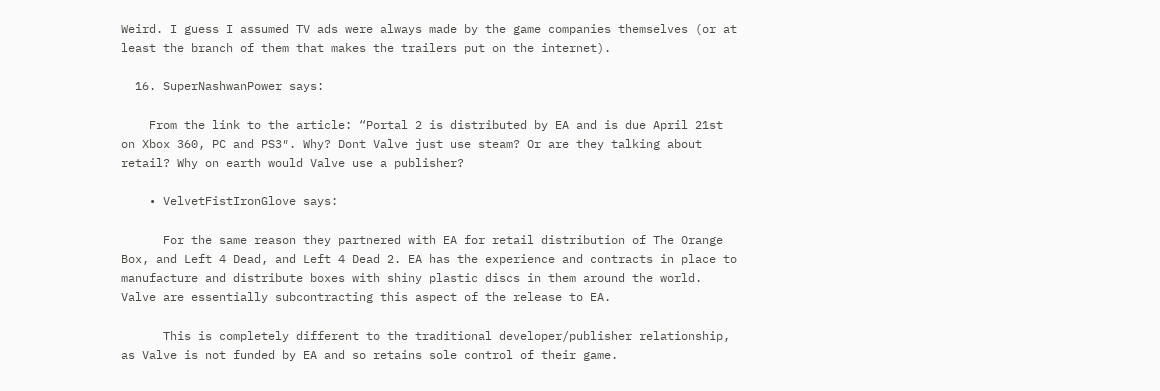Weird. I guess I assumed TV ads were always made by the game companies themselves (or at least the branch of them that makes the trailers put on the internet).

  16. SuperNashwanPower says:

    From the link to the article: “Portal 2 is distributed by EA and is due April 21st on Xbox 360, PC and PS3″. Why? Dont Valve just use steam? Or are they talking about retail? Why on earth would Valve use a publisher?

    • VelvetFistIronGlove says:

      For the same reason they partnered with EA for retail distribution of The Orange Box, and Left 4 Dead, and Left 4 Dead 2. EA has the experience and contracts in place to manufacture and distribute boxes with shiny plastic discs in them around the world. Valve are essentially subcontracting this aspect of the release to EA.

      This is completely different to the traditional developer/publisher relationship, as Valve is not funded by EA and so retains sole control of their game.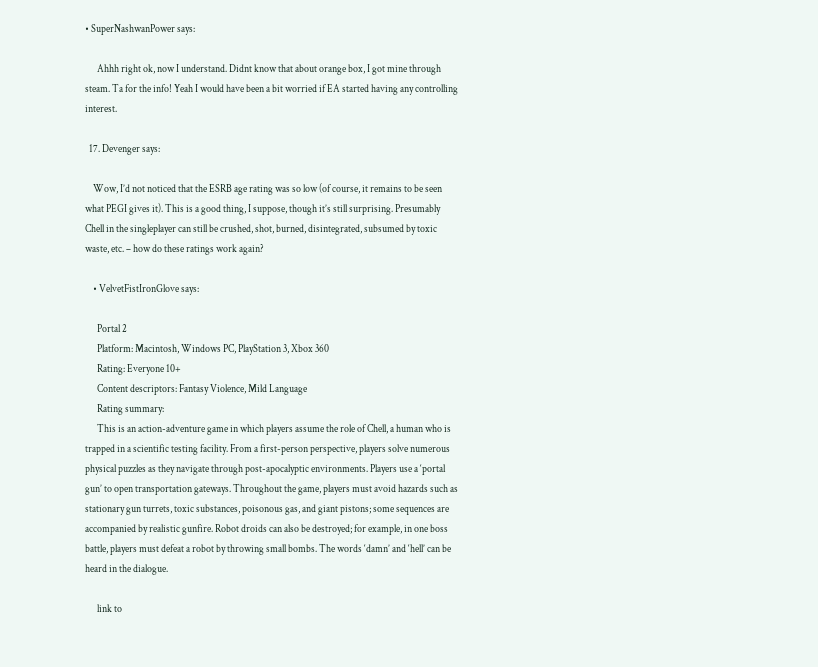• SuperNashwanPower says:

      Ahhh right ok, now I understand. Didnt know that about orange box, I got mine through steam. Ta for the info! Yeah I would have been a bit worried if EA started having any controlling interest.

  17. Devenger says:

    Wow, I’d not noticed that the ESRB age rating was so low (of course, it remains to be seen what PEGI gives it). This is a good thing, I suppose, though it’s still surprising. Presumably Chell in the singleplayer can still be crushed, shot, burned, disintegrated, subsumed by toxic waste, etc. – how do these ratings work again?

    • VelvetFistIronGlove says:

      Portal 2
      Platform: Macintosh, Windows PC, PlayStation 3, Xbox 360
      Rating: Everyone 10+
      Content descriptors: Fantasy Violence, Mild Language
      Rating summary:
      This is an action-adventure game in which players assume the role of Chell, a human who is trapped in a scientific testing facility. From a first-person perspective, players solve numerous physical puzzles as they navigate through post-apocalyptic environments. Players use a ‘portal gun’ to open transportation gateways. Throughout the game, players must avoid hazards such as stationary gun turrets, toxic substances, poisonous gas, and giant pistons; some sequences are accompanied by realistic gunfire. Robot droids can also be destroyed; for example, in one boss battle, players must defeat a robot by throwing small bombs. The words ‘damn’ and ‘hell’ can be heard in the dialogue.

      link to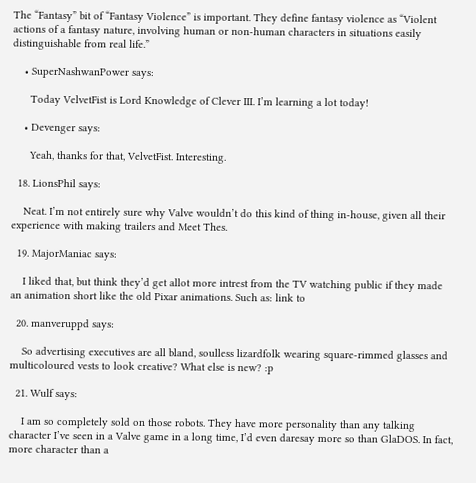The “Fantasy” bit of “Fantasy Violence” is important. They define fantasy violence as “Violent actions of a fantasy nature, involving human or non-human characters in situations easily distinguishable from real life.”

    • SuperNashwanPower says:

      Today VelvetFist is Lord Knowledge of Clever III. I’m learning a lot today!

    • Devenger says:

      Yeah, thanks for that, VelvetFist. Interesting.

  18. LionsPhil says:

    Neat. I’m not entirely sure why Valve wouldn’t do this kind of thing in-house, given all their experience with making trailers and Meet Thes.

  19. MajorManiac says:

    I liked that, but think they’d get allot more intrest from the TV watching public if they made an animation short like the old Pixar animations. Such as: link to

  20. manveruppd says:

    So advertising executives are all bland, soulless lizardfolk wearing square-rimmed glasses and multicoloured vests to look creative? What else is new? :p

  21. Wulf says:

    I am so completely sold on those robots. They have more personality than any talking character I’ve seen in a Valve game in a long time, I’d even daresay more so than GlaDOS. In fact, more character than a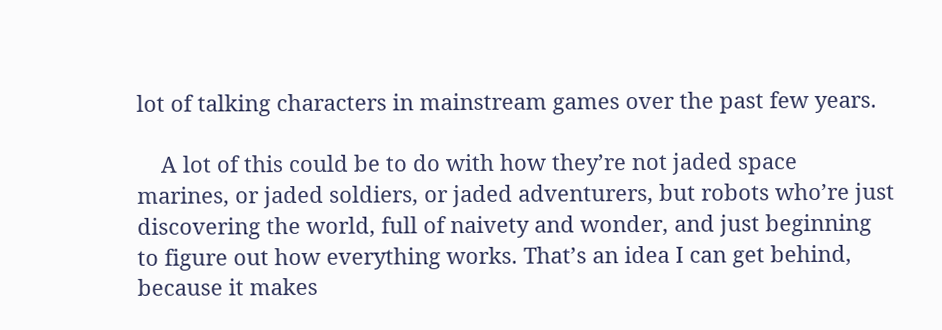lot of talking characters in mainstream games over the past few years.

    A lot of this could be to do with how they’re not jaded space marines, or jaded soldiers, or jaded adventurers, but robots who’re just discovering the world, full of naivety and wonder, and just beginning to figure out how everything works. That’s an idea I can get behind, because it makes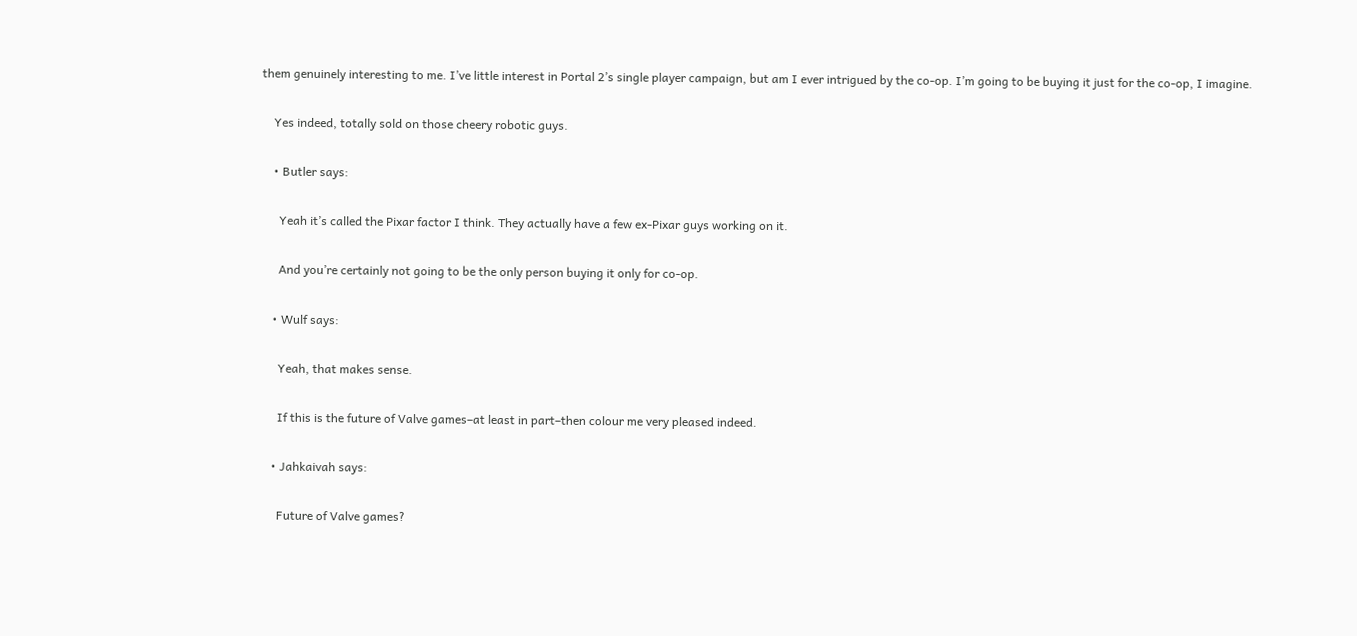them genuinely interesting to me. I’ve little interest in Portal 2’s single player campaign, but am I ever intrigued by the co-op. I’m going to be buying it just for the co-op, I imagine.

    Yes indeed, totally sold on those cheery robotic guys.

    • Butler says:

      Yeah it’s called the Pixar factor I think. They actually have a few ex-Pixar guys working on it.

      And you’re certainly not going to be the only person buying it only for co-op.

    • Wulf says:

      Yeah, that makes sense.

      If this is the future of Valve games–at least in part–then colour me very pleased indeed.

    • Jahkaivah says:

      Future of Valve games?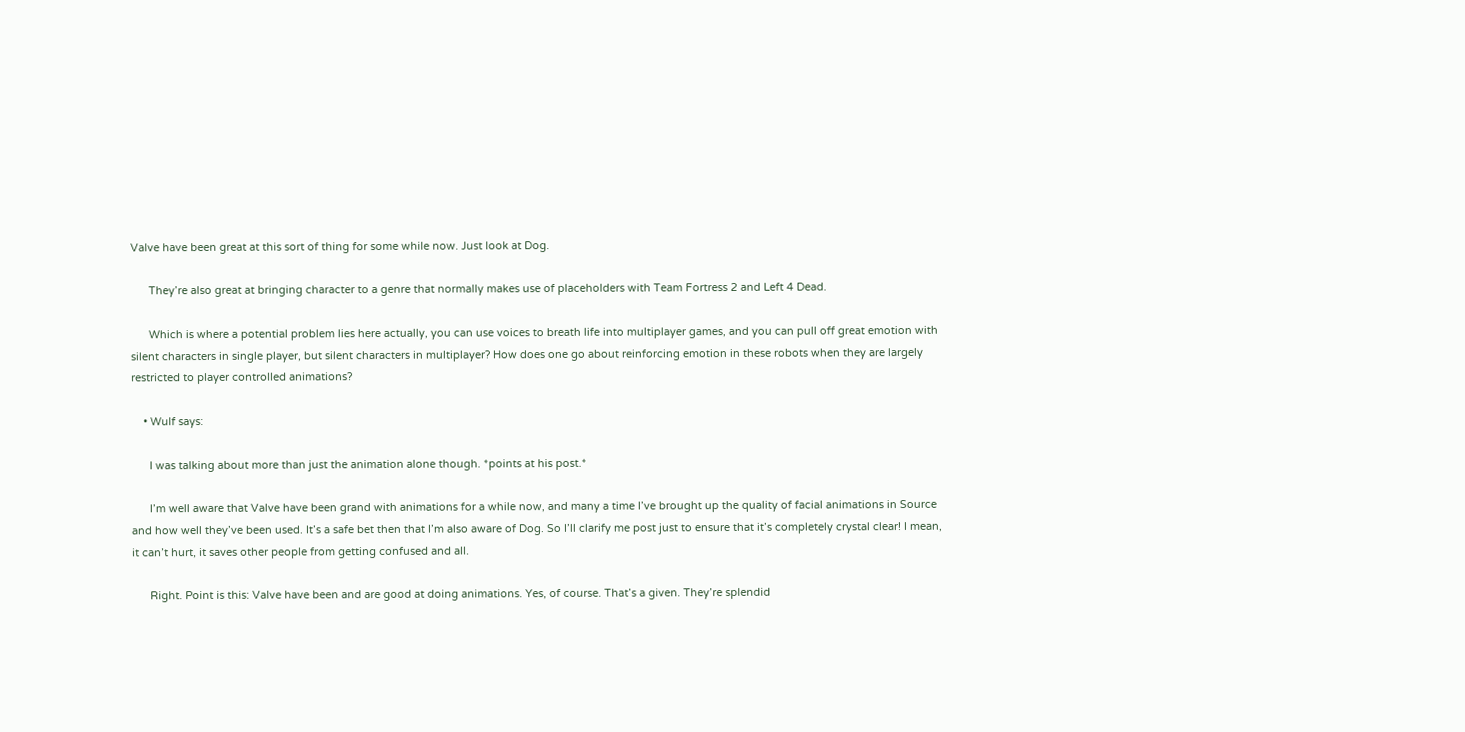Valve have been great at this sort of thing for some while now. Just look at Dog.

      They’re also great at bringing character to a genre that normally makes use of placeholders with Team Fortress 2 and Left 4 Dead.

      Which is where a potential problem lies here actually, you can use voices to breath life into multiplayer games, and you can pull off great emotion with silent characters in single player, but silent characters in multiplayer? How does one go about reinforcing emotion in these robots when they are largely restricted to player controlled animations?

    • Wulf says:

      I was talking about more than just the animation alone though. *points at his post.*

      I’m well aware that Valve have been grand with animations for a while now, and many a time I’ve brought up the quality of facial animations in Source and how well they’ve been used. It’s a safe bet then that I’m also aware of Dog. So I’ll clarify me post just to ensure that it’s completely crystal clear! I mean, it can’t hurt, it saves other people from getting confused and all.

      Right. Point is this: Valve have been and are good at doing animations. Yes, of course. That’s a given. They’re splendid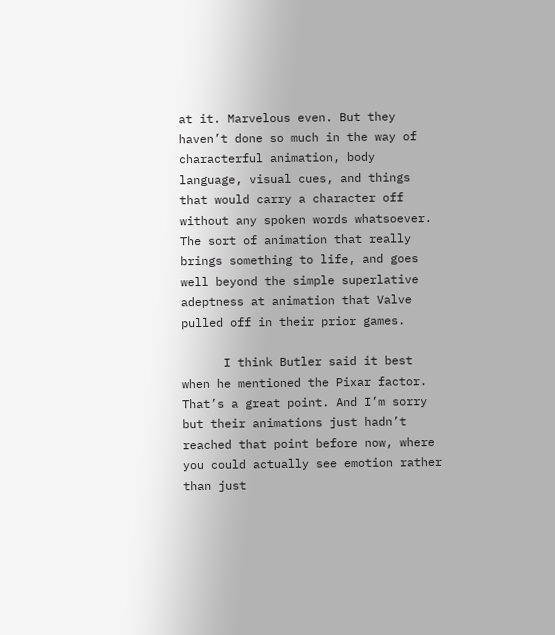at it. Marvelous even. But they haven’t done so much in the way of characterful animation, body language, visual cues, and things that would carry a character off without any spoken words whatsoever. The sort of animation that really brings something to life, and goes well beyond the simple superlative adeptness at animation that Valve pulled off in their prior games.

      I think Butler said it best when he mentioned the Pixar factor. That’s a great point. And I’m sorry but their animations just hadn’t reached that point before now, where you could actually see emotion rather than just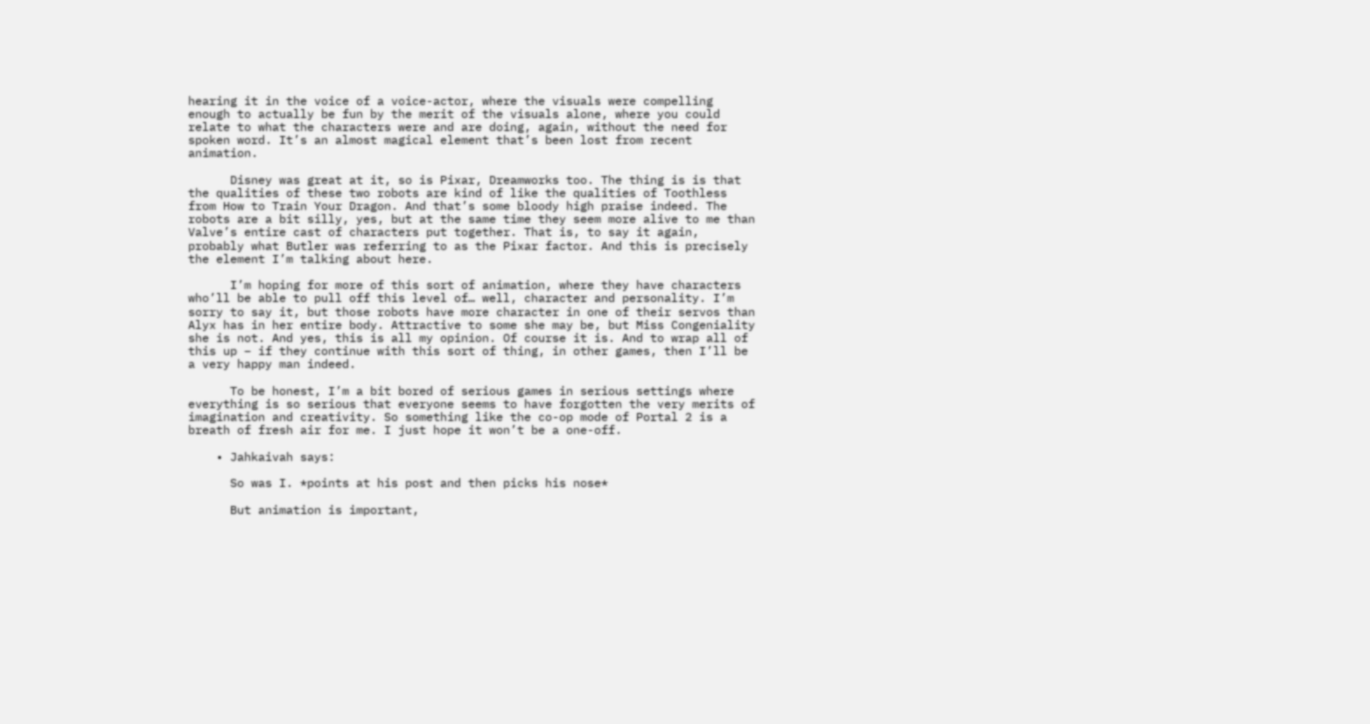hearing it in the voice of a voice-actor, where the visuals were compelling enough to actually be fun by the merit of the visuals alone, where you could relate to what the characters were and are doing, again, without the need for spoken word. It’s an almost magical element that’s been lost from recent animation.

      Disney was great at it, so is Pixar, Dreamworks too. The thing is is that the qualities of these two robots are kind of like the qualities of Toothless from How to Train Your Dragon. And that’s some bloody high praise indeed. The robots are a bit silly, yes, but at the same time they seem more alive to me than Valve’s entire cast of characters put together. That is, to say it again, probably what Butler was referring to as the Pixar factor. And this is precisely the element I’m talking about here.

      I’m hoping for more of this sort of animation, where they have characters who’ll be able to pull off this level of… well, character and personality. I’m sorry to say it, but those robots have more character in one of their servos than Alyx has in her entire body. Attractive to some she may be, but Miss Congeniality she is not. And yes, this is all my opinion. Of course it is. And to wrap all of this up – if they continue with this sort of thing, in other games, then I’ll be a very happy man indeed.

      To be honest, I’m a bit bored of serious games in serious settings where everything is so serious that everyone seems to have forgotten the very merits of imagination and creativity. So something like the co-op mode of Portal 2 is a breath of fresh air for me. I just hope it won’t be a one-off.

    • Jahkaivah says:

      So was I. *points at his post and then picks his nose*

      But animation is important,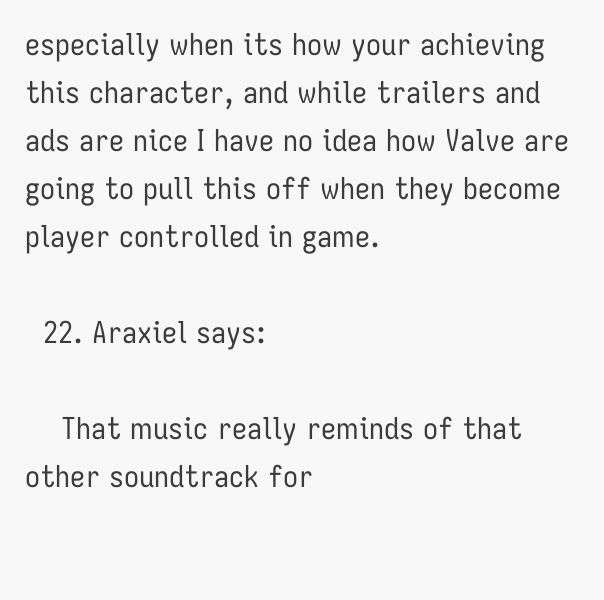especially when its how your achieving this character, and while trailers and ads are nice I have no idea how Valve are going to pull this off when they become player controlled in game.

  22. Araxiel says:

    That music really reminds of that other soundtrack for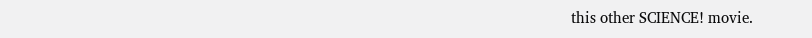this other SCIENCE! movie.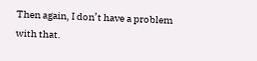Then again, I don’t have a problem with that.